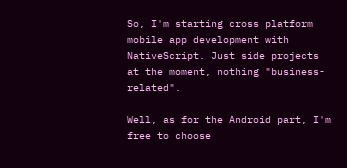So, I'm starting cross platform mobile app development with NativeScript. Just side projects at the moment, nothing "business-related".

Well, as for the Android part, I'm free to choose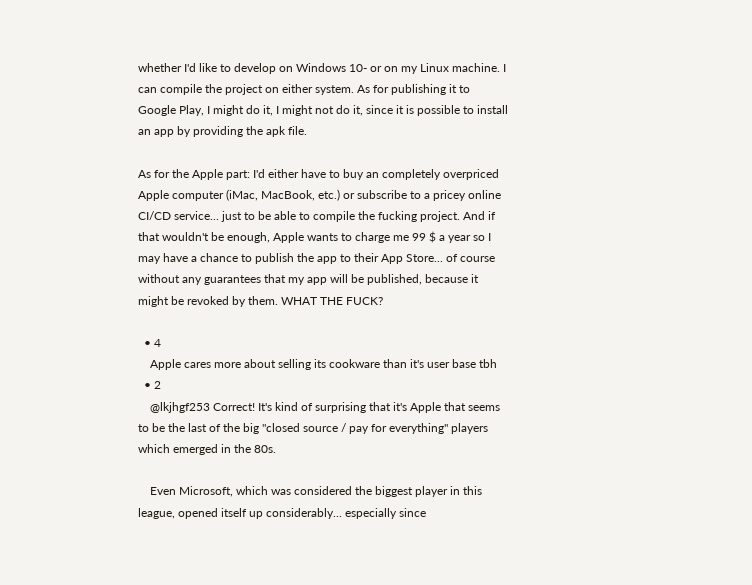whether I'd like to develop on Windows 10- or on my Linux machine. I can compile the project on either system. As for publishing it to Google Play, I might do it, I might not do it, since it is possible to install an app by providing the apk file.

As for the Apple part: I'd either have to buy an completely overpriced Apple computer (iMac, MacBook, etc.) or subscribe to a pricey online CI/CD service... just to be able to compile the fucking project. And if that wouldn't be enough, Apple wants to charge me 99 $ a year so I may have a chance to publish the app to their App Store... of course without any guarantees that my app will be published, because it might be revoked by them. WHAT THE FUCK?

  • 4
    Apple cares more about selling its cookware than it's user base tbh
  • 2
    @lkjhgf253 Correct! It's kind of surprising that it's Apple that seems to be the last of the big "closed source / pay for everything" players which emerged in the 80s.

    Even Microsoft, which was considered the biggest player in this league, opened itself up considerably... especially since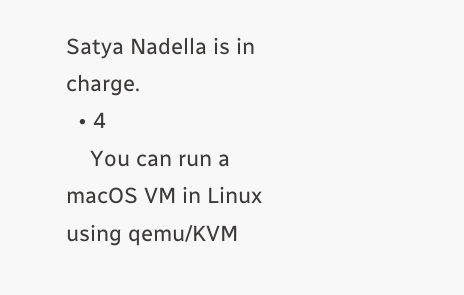Satya Nadella is in charge.
  • 4
    You can run a macOS VM in Linux using qemu/KVM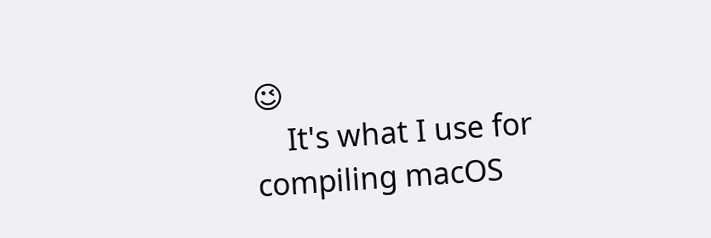😉
    It's what I use for compiling macOS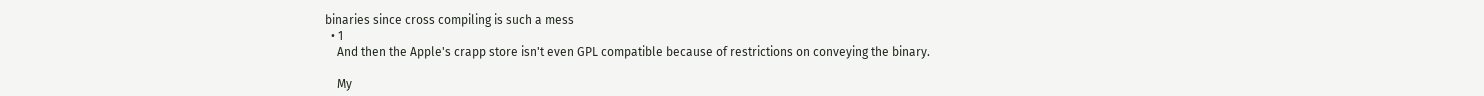binaries since cross compiling is such a mess
  • 1
    And then the Apple's crapp store isn't even GPL compatible because of restrictions on conveying the binary.

    My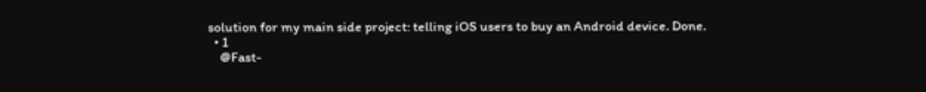solution for my main side project: telling iOS users to buy an Android device. Done.
  • 1
    @Fast-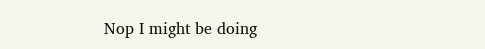Nop I might be doing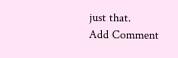just that.
Add Comment